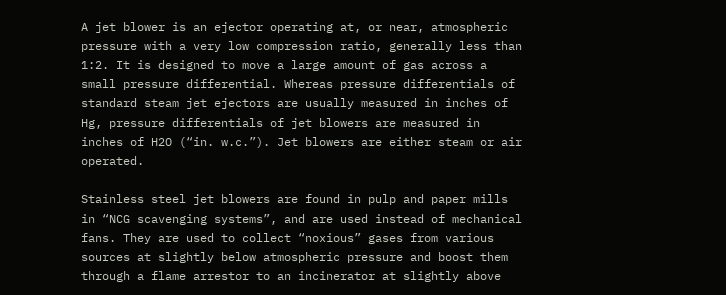A jet blower is an ejector operating at, or near, atmospheric pressure with a very low compression ratio, generally less than 1:2. It is designed to move a large amount of gas across a small pressure differential. Whereas pressure differentials of standard steam jet ejectors are usually measured in inches of Hg, pressure differentials of jet blowers are measured in inches of H2O (“in. w.c.”). Jet blowers are either steam or air operated.

Stainless steel jet blowers are found in pulp and paper mills in “NCG scavenging systems”, and are used instead of mechanical fans. They are used to collect “noxious” gases from various sources at slightly below atmospheric pressure and boost them through a flame arrestor to an incinerator at slightly above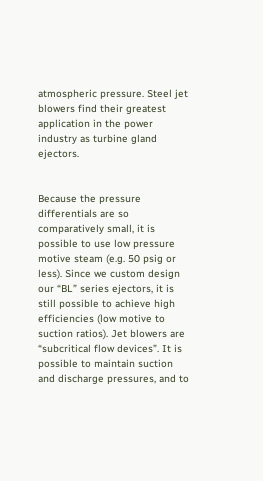atmospheric pressure. Steel jet blowers find their greatest application in the power industry as turbine gland ejectors.


Because the pressure differentials are so comparatively small, it is possible to use low pressure motive steam (e.g. 50 psig or less). Since we custom design our “BL” series ejectors, it is still possible to achieve high efficiencies (low motive to suction ratios). Jet blowers are “subcritical flow devices”. It is possible to maintain suction and discharge pressures, and to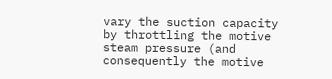vary the suction capacity by throttling the motive steam pressure (and consequently the motive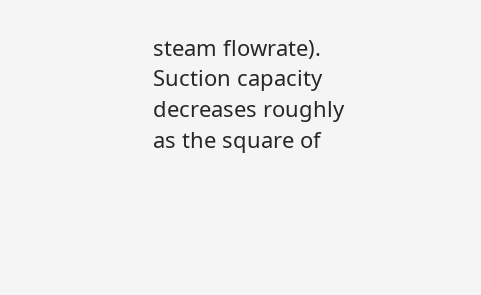steam flowrate). Suction capacity decreases roughly as the square of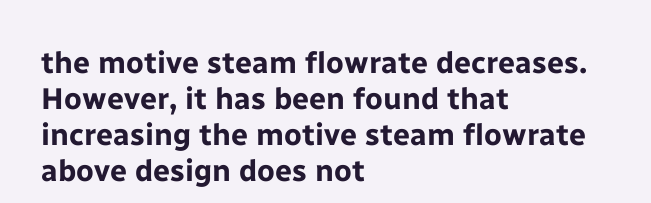the motive steam flowrate decreases. However, it has been found that increasing the motive steam flowrate above design does not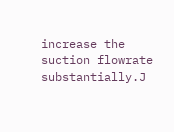increase the suction flowrate substantially.J